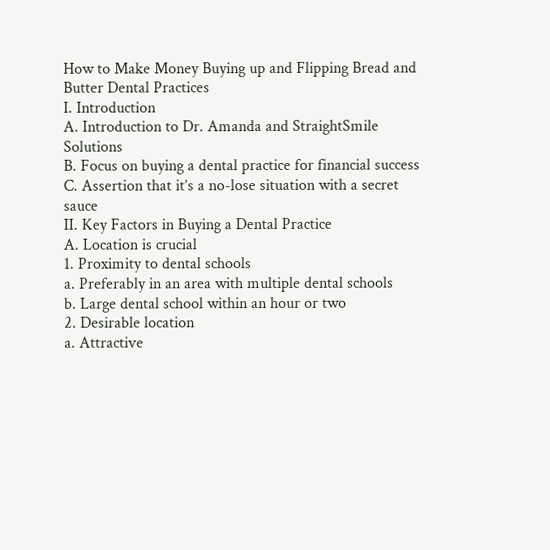How to Make Money Buying up and Flipping Bread and Butter Dental Practices
I. Introduction
A. Introduction to Dr. Amanda and StraightSmile Solutions
B. Focus on buying a dental practice for financial success
C. Assertion that it’s a no-lose situation with a secret sauce
II. Key Factors in Buying a Dental Practice
A. Location is crucial
1. Proximity to dental schools
a. Preferably in an area with multiple dental schools
b. Large dental school within an hour or two
2. Desirable location
a. Attractive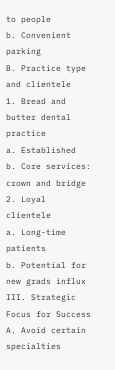to people
b. Convenient parking
B. Practice type and clientele
1. Bread and butter dental practice
a. Established
b. Core services: crown and bridge
2. Loyal clientele
a. Long-time patients
b. Potential for new grads influx
III. Strategic Focus for Success
A. Avoid certain specialties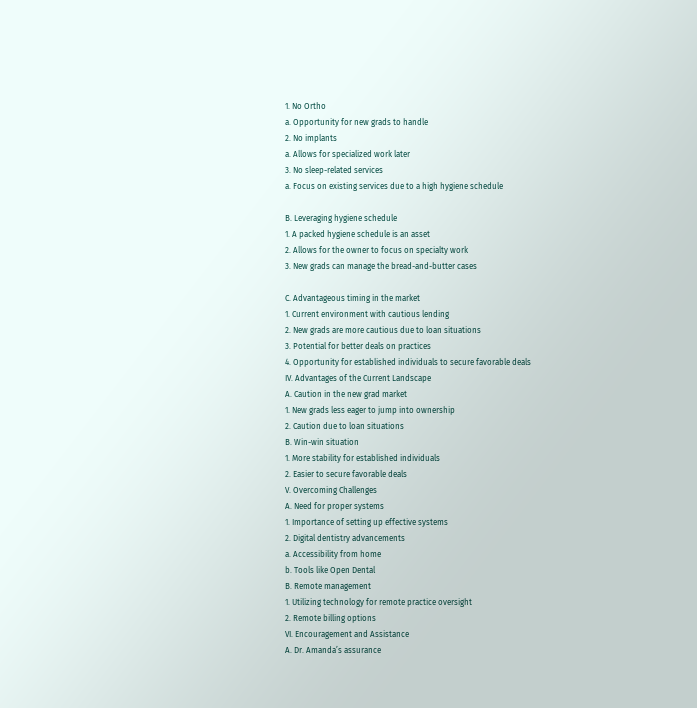1. No Ortho
a. Opportunity for new grads to handle
2. No implants
a. Allows for specialized work later
3. No sleep-related services
a. Focus on existing services due to a high hygiene schedule

B. Leveraging hygiene schedule
1. A packed hygiene schedule is an asset
2. Allows for the owner to focus on specialty work
3. New grads can manage the bread-and-butter cases

C. Advantageous timing in the market
1. Current environment with cautious lending
2. New grads are more cautious due to loan situations
3. Potential for better deals on practices
4. Opportunity for established individuals to secure favorable deals
IV. Advantages of the Current Landscape
A. Caution in the new grad market
1. New grads less eager to jump into ownership
2. Caution due to loan situations
B. Win-win situation
1. More stability for established individuals
2. Easier to secure favorable deals
V. Overcoming Challenges
A. Need for proper systems
1. Importance of setting up effective systems
2. Digital dentistry advancements
a. Accessibility from home
b. Tools like Open Dental
B. Remote management
1. Utilizing technology for remote practice oversight
2. Remote billing options
VI. Encouragement and Assistance
A. Dr. Amanda’s assurance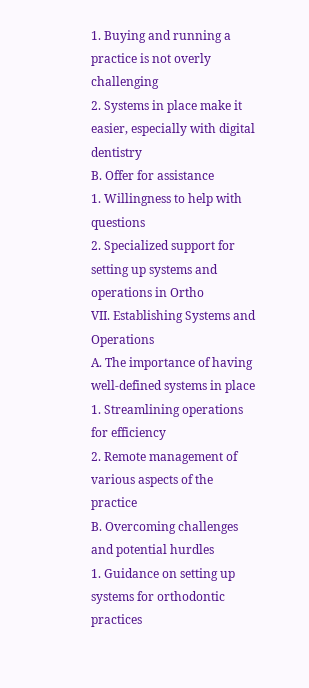1. Buying and running a practice is not overly challenging
2. Systems in place make it easier, especially with digital dentistry
B. Offer for assistance
1. Willingness to help with questions
2. Specialized support for setting up systems and operations in Ortho
VII. Establishing Systems and Operations
A. The importance of having well-defined systems in place
1. Streamlining operations for efficiency
2. Remote management of various aspects of the practice
B. Overcoming challenges and potential hurdles
1. Guidance on setting up systems for orthodontic practices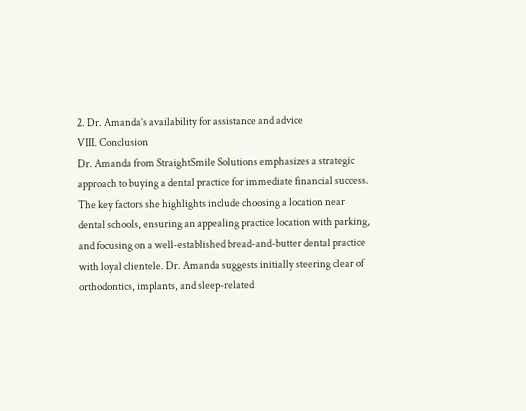2. Dr. Amanda’s availability for assistance and advice
VIII. Conclusion
Dr. Amanda from StraightSmile Solutions emphasizes a strategic approach to buying a dental practice for immediate financial success. The key factors she highlights include choosing a location near dental schools, ensuring an appealing practice location with parking, and focusing on a well-established bread-and-butter dental practice with loyal clientele. Dr. Amanda suggests initially steering clear of orthodontics, implants, and sleep-related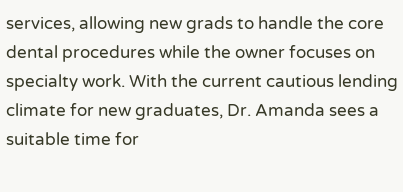services, allowing new grads to handle the core dental procedures while the owner focuses on specialty work. With the current cautious lending climate for new graduates, Dr. Amanda sees a suitable time for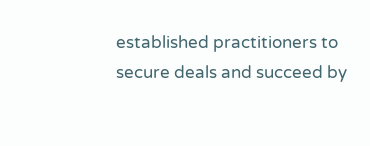established practitioners to secure deals and succeed by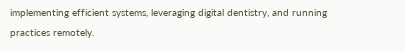implementing efficient systems, leveraging digital dentistry, and running practices remotely.